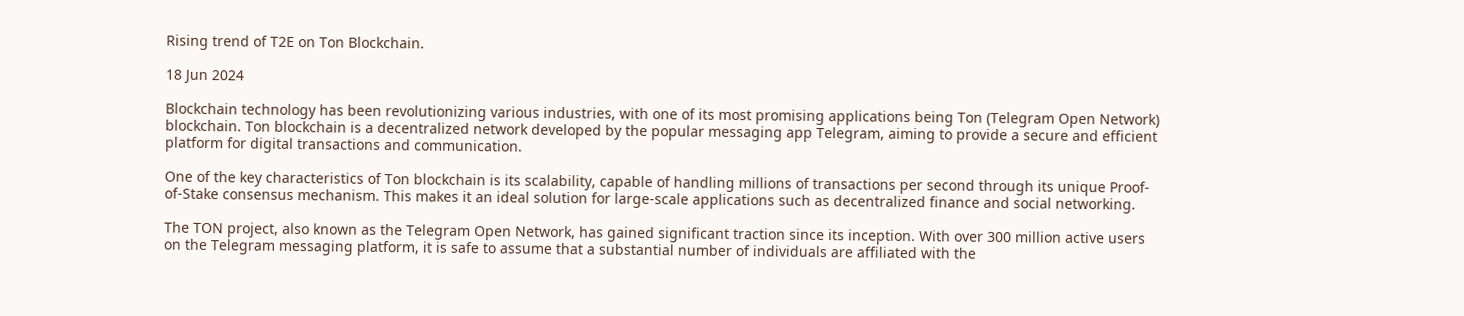Rising trend of T2E on Ton Blockchain.

18 Jun 2024

Blockchain technology has been revolutionizing various industries, with one of its most promising applications being Ton (Telegram Open Network) blockchain. Ton blockchain is a decentralized network developed by the popular messaging app Telegram, aiming to provide a secure and efficient platform for digital transactions and communication.

One of the key characteristics of Ton blockchain is its scalability, capable of handling millions of transactions per second through its unique Proof-of-Stake consensus mechanism. This makes it an ideal solution for large-scale applications such as decentralized finance and social networking.

The TON project, also known as the Telegram Open Network, has gained significant traction since its inception. With over 300 million active users on the Telegram messaging platform, it is safe to assume that a substantial number of individuals are affiliated with the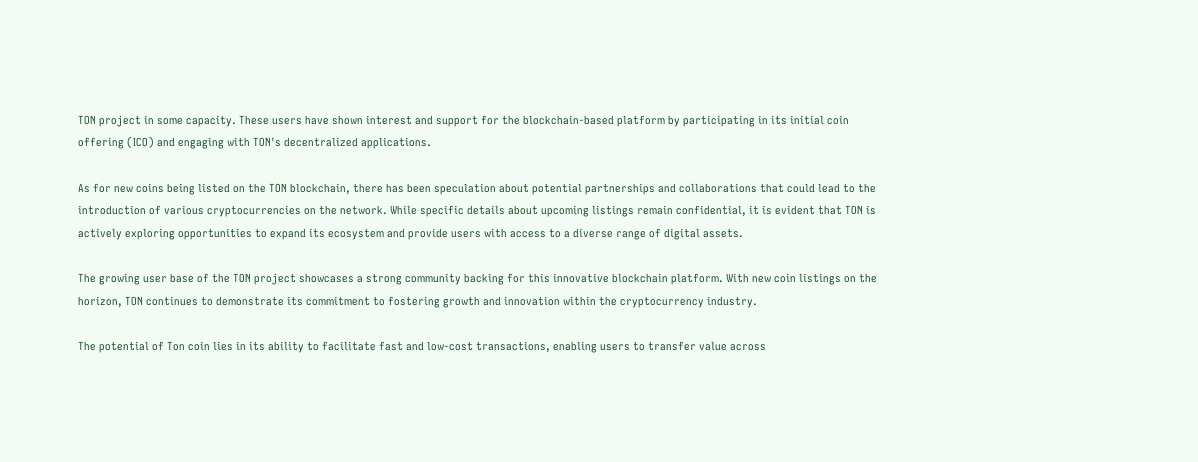TON project in some capacity. These users have shown interest and support for the blockchain-based platform by participating in its initial coin offering (ICO) and engaging with TON's decentralized applications.

As for new coins being listed on the TON blockchain, there has been speculation about potential partnerships and collaborations that could lead to the introduction of various cryptocurrencies on the network. While specific details about upcoming listings remain confidential, it is evident that TON is actively exploring opportunities to expand its ecosystem and provide users with access to a diverse range of digital assets.

The growing user base of the TON project showcases a strong community backing for this innovative blockchain platform. With new coin listings on the horizon, TON continues to demonstrate its commitment to fostering growth and innovation within the cryptocurrency industry.

The potential of Ton coin lies in its ability to facilitate fast and low-cost transactions, enabling users to transfer value across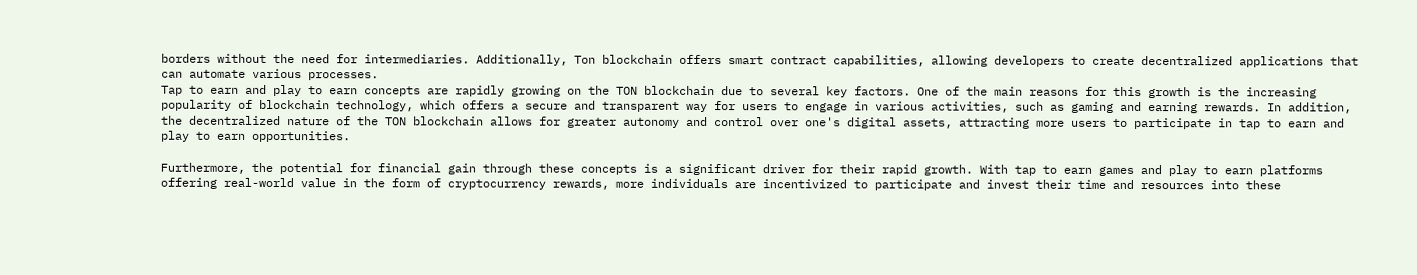borders without the need for intermediaries. Additionally, Ton blockchain offers smart contract capabilities, allowing developers to create decentralized applications that can automate various processes.
Tap to earn and play to earn concepts are rapidly growing on the TON blockchain due to several key factors. One of the main reasons for this growth is the increasing popularity of blockchain technology, which offers a secure and transparent way for users to engage in various activities, such as gaming and earning rewards. In addition, the decentralized nature of the TON blockchain allows for greater autonomy and control over one's digital assets, attracting more users to participate in tap to earn and play to earn opportunities.

Furthermore, the potential for financial gain through these concepts is a significant driver for their rapid growth. With tap to earn games and play to earn platforms offering real-world value in the form of cryptocurrency rewards, more individuals are incentivized to participate and invest their time and resources into these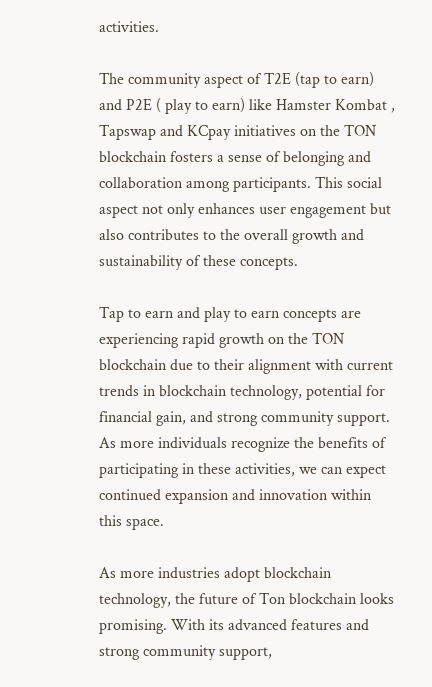activities.

The community aspect of T2E (tap to earn) and P2E ( play to earn) like Hamster Kombat , Tapswap and KCpay initiatives on the TON blockchain fosters a sense of belonging and collaboration among participants. This social aspect not only enhances user engagement but also contributes to the overall growth and sustainability of these concepts.

Tap to earn and play to earn concepts are experiencing rapid growth on the TON blockchain due to their alignment with current trends in blockchain technology, potential for financial gain, and strong community support. As more individuals recognize the benefits of participating in these activities, we can expect continued expansion and innovation within this space.

As more industries adopt blockchain technology, the future of Ton blockchain looks promising. With its advanced features and strong community support,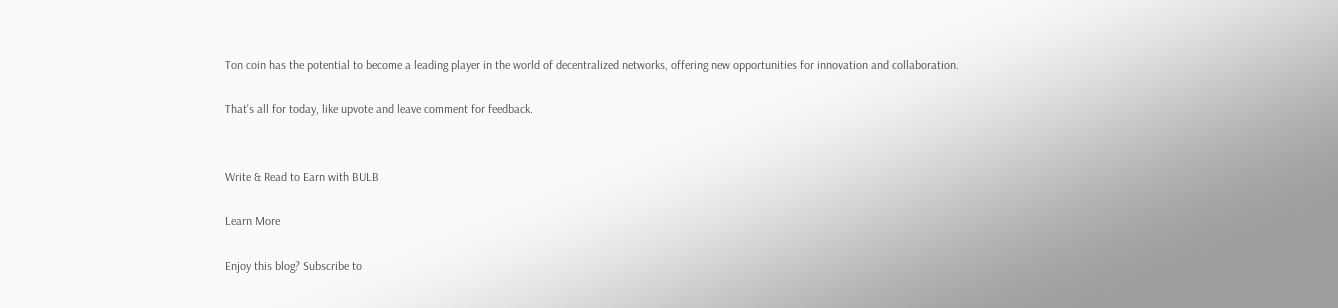Ton coin has the potential to become a leading player in the world of decentralized networks, offering new opportunities for innovation and collaboration.

That's all for today, like upvote and leave comment for feedback.


Write & Read to Earn with BULB

Learn More

Enjoy this blog? Subscribe to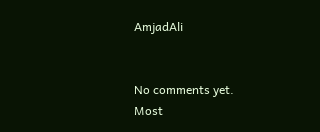AmjadAli


No comments yet.
Most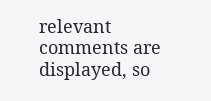relevant comments are displayed, so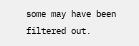some may have been filtered out.